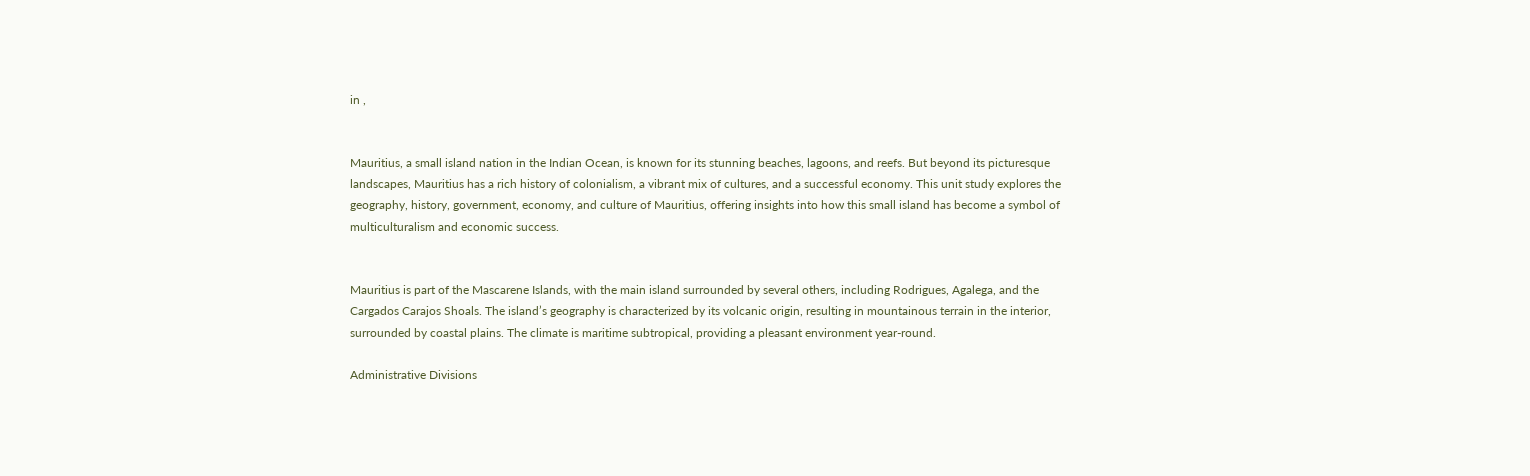in ,


Mauritius, a small island nation in the Indian Ocean, is known for its stunning beaches, lagoons, and reefs. But beyond its picturesque landscapes, Mauritius has a rich history of colonialism, a vibrant mix of cultures, and a successful economy. This unit study explores the geography, history, government, economy, and culture of Mauritius, offering insights into how this small island has become a symbol of multiculturalism and economic success.


Mauritius is part of the Mascarene Islands, with the main island surrounded by several others, including Rodrigues, Agalega, and the Cargados Carajos Shoals. The island’s geography is characterized by its volcanic origin, resulting in mountainous terrain in the interior, surrounded by coastal plains. The climate is maritime subtropical, providing a pleasant environment year-round.

Administrative Divisions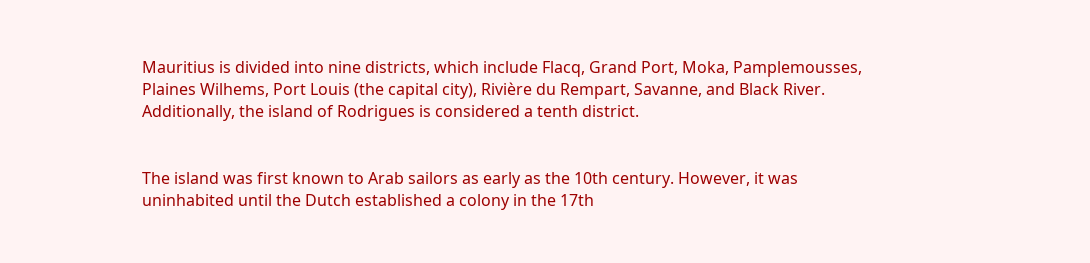Mauritius is divided into nine districts, which include Flacq, Grand Port, Moka, Pamplemousses, Plaines Wilhems, Port Louis (the capital city), Rivière du Rempart, Savanne, and Black River. Additionally, the island of Rodrigues is considered a tenth district.


The island was first known to Arab sailors as early as the 10th century. However, it was uninhabited until the Dutch established a colony in the 17th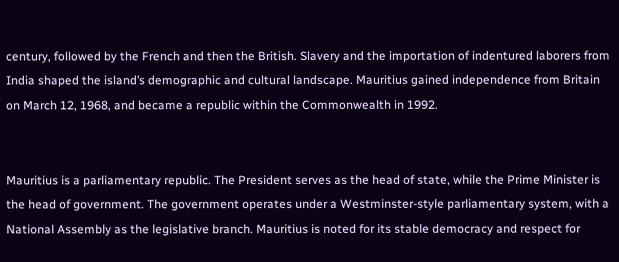century, followed by the French and then the British. Slavery and the importation of indentured laborers from India shaped the island’s demographic and cultural landscape. Mauritius gained independence from Britain on March 12, 1968, and became a republic within the Commonwealth in 1992.


Mauritius is a parliamentary republic. The President serves as the head of state, while the Prime Minister is the head of government. The government operates under a Westminster-style parliamentary system, with a National Assembly as the legislative branch. Mauritius is noted for its stable democracy and respect for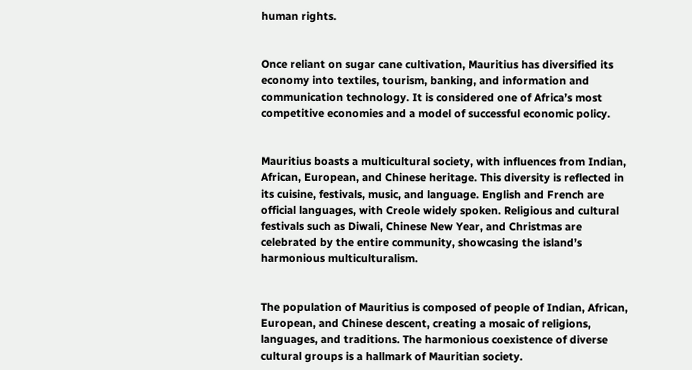human rights.


Once reliant on sugar cane cultivation, Mauritius has diversified its economy into textiles, tourism, banking, and information and communication technology. It is considered one of Africa’s most competitive economies and a model of successful economic policy.


Mauritius boasts a multicultural society, with influences from Indian, African, European, and Chinese heritage. This diversity is reflected in its cuisine, festivals, music, and language. English and French are official languages, with Creole widely spoken. Religious and cultural festivals such as Diwali, Chinese New Year, and Christmas are celebrated by the entire community, showcasing the island’s harmonious multiculturalism.


The population of Mauritius is composed of people of Indian, African, European, and Chinese descent, creating a mosaic of religions, languages, and traditions. The harmonious coexistence of diverse cultural groups is a hallmark of Mauritian society.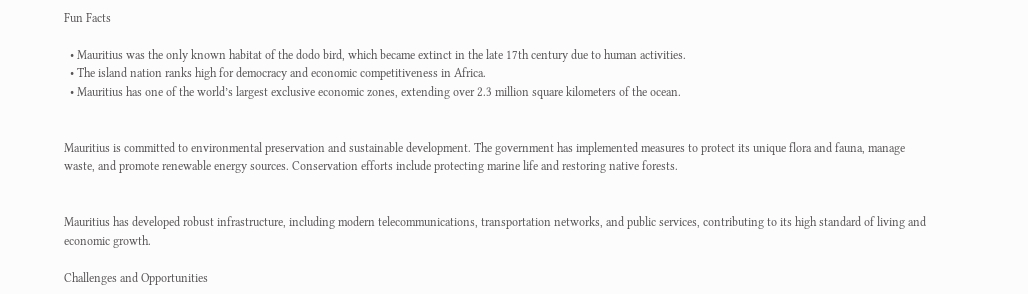Fun Facts

  • Mauritius was the only known habitat of the dodo bird, which became extinct in the late 17th century due to human activities.
  • The island nation ranks high for democracy and economic competitiveness in Africa.
  • Mauritius has one of the world’s largest exclusive economic zones, extending over 2.3 million square kilometers of the ocean.


Mauritius is committed to environmental preservation and sustainable development. The government has implemented measures to protect its unique flora and fauna, manage waste, and promote renewable energy sources. Conservation efforts include protecting marine life and restoring native forests.


Mauritius has developed robust infrastructure, including modern telecommunications, transportation networks, and public services, contributing to its high standard of living and economic growth.

Challenges and Opportunities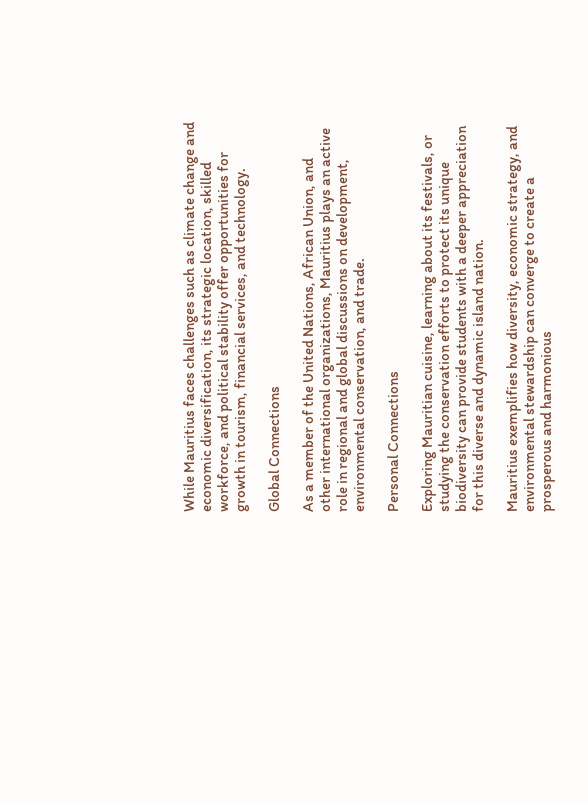While Mauritius faces challenges such as climate change and economic diversification, its strategic location, skilled workforce, and political stability offer opportunities for growth in tourism, financial services, and technology.

Global Connections

As a member of the United Nations, African Union, and other international organizations, Mauritius plays an active role in regional and global discussions on development, environmental conservation, and trade.

Personal Connections

Exploring Mauritian cuisine, learning about its festivals, or studying the conservation efforts to protect its unique biodiversity can provide students with a deeper appreciation for this diverse and dynamic island nation.

Mauritius exemplifies how diversity, economic strategy, and environmental stewardship can converge to create a prosperous and harmonious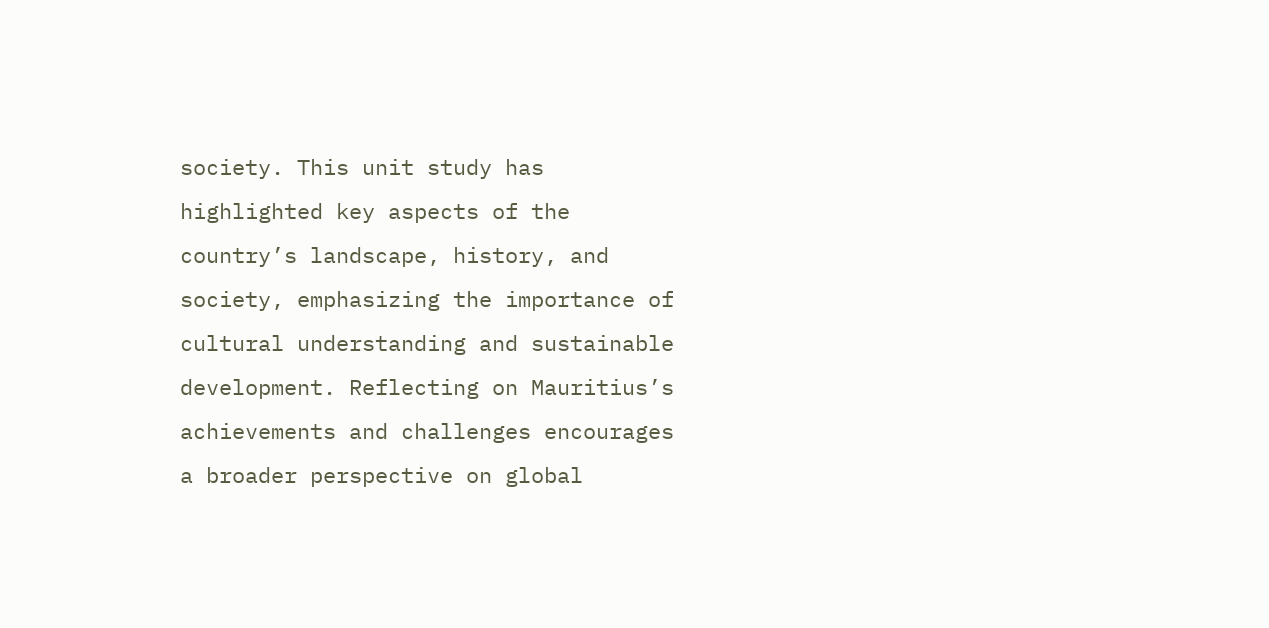society. This unit study has highlighted key aspects of the country’s landscape, history, and society, emphasizing the importance of cultural understanding and sustainable development. Reflecting on Mauritius’s achievements and challenges encourages a broader perspective on global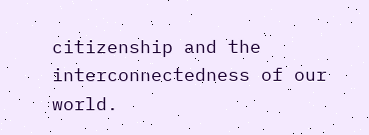citizenship and the interconnectedness of our world.